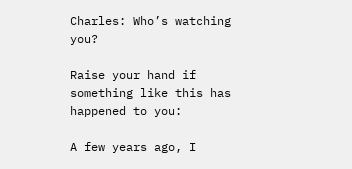Charles: Who’s watching you?

Raise your hand if something like this has happened to you:

A few years ago, I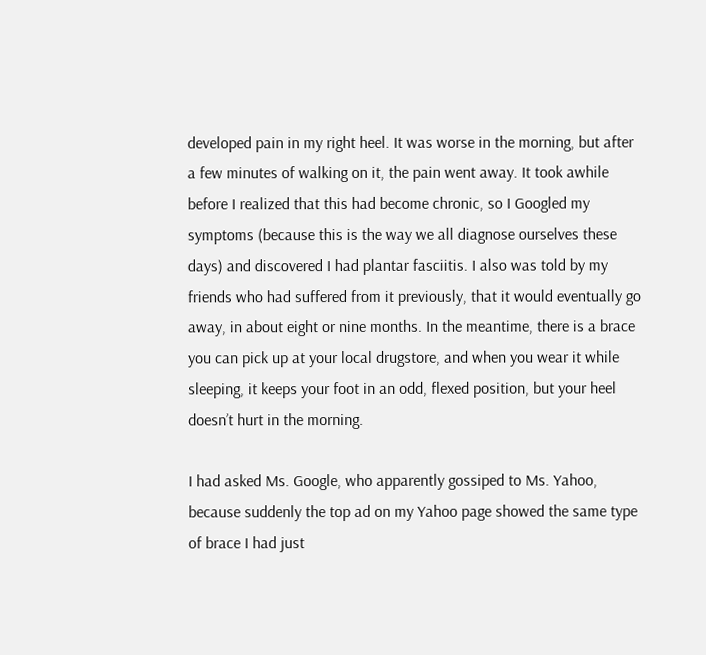developed pain in my right heel. It was worse in the morning, but after a few minutes of walking on it, the pain went away. It took awhile before I realized that this had become chronic, so I Googled my symptoms (because this is the way we all diagnose ourselves these days) and discovered I had plantar fasciitis. I also was told by my friends who had suffered from it previously, that it would eventually go away, in about eight or nine months. In the meantime, there is a brace you can pick up at your local drugstore, and when you wear it while sleeping, it keeps your foot in an odd, flexed position, but your heel doesn’t hurt in the morning.

I had asked Ms. Google, who apparently gossiped to Ms. Yahoo, because suddenly the top ad on my Yahoo page showed the same type of brace I had just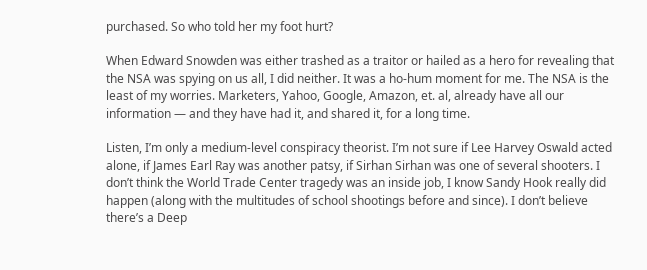purchased. So who told her my foot hurt?

When Edward Snowden was either trashed as a traitor or hailed as a hero for revealing that the NSA was spying on us all, I did neither. It was a ho-hum moment for me. The NSA is the least of my worries. Marketers, Yahoo, Google, Amazon, et. al, already have all our information — and they have had it, and shared it, for a long time.

Listen, I’m only a medium-level conspiracy theorist. I’m not sure if Lee Harvey Oswald acted alone, if James Earl Ray was another patsy, if Sirhan Sirhan was one of several shooters. I don’t think the World Trade Center tragedy was an inside job, I know Sandy Hook really did happen (along with the multitudes of school shootings before and since). I don’t believe there’s a Deep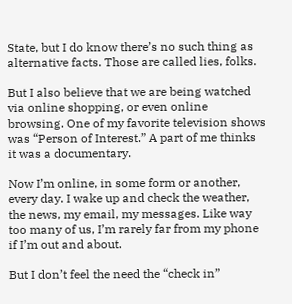State, but I do know there’s no such thing as alternative facts. Those are called lies, folks.

But I also believe that we are being watched via online shopping, or even online browsing. One of my favorite television shows was “Person of Interest.” A part of me thinks it was a documentary.

Now I’m online, in some form or another, every day. I wake up and check the weather, the news, my email, my messages. Like way too many of us, I’m rarely far from my phone if I’m out and about.

But I don’t feel the need the “check in”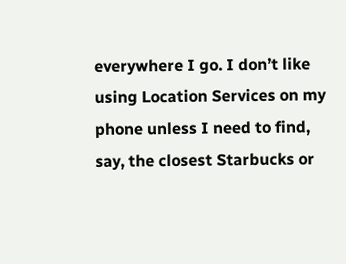everywhere I go. I don’t like using Location Services on my phone unless I need to find, say, the closest Starbucks or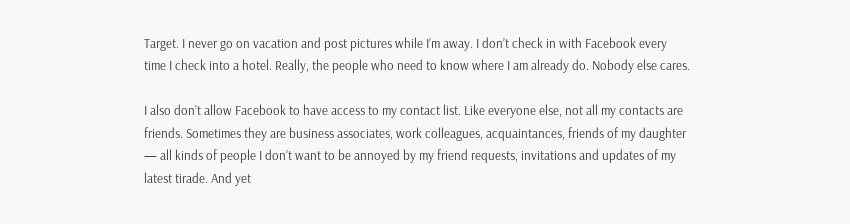Target. I never go on vacation and post pictures while I’m away. I don’t check in with Facebook every time I check into a hotel. Really, the people who need to know where I am already do. Nobody else cares.

I also don’t allow Facebook to have access to my contact list. Like everyone else, not all my contacts are friends. Sometimes they are business associates, work colleagues, acquaintances, friends of my daughter — all kinds of people I don’t want to be annoyed by my friend requests, invitations and updates of my latest tirade. And yet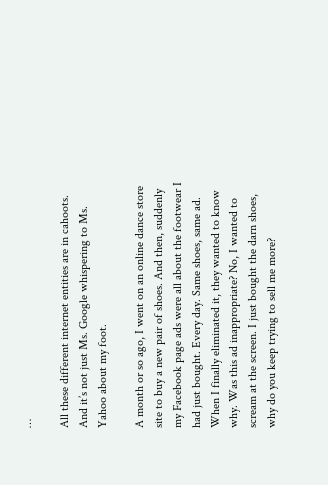…

All these different internet entities are in cahoots. And it’s not just Ms. Google whispering to Ms. Yahoo about my foot.

A month or so ago, I went on an online dance store site to buy a new pair of shoes. And then, suddenly my Facebook page ads were all about the footwear I had just bought. Every day. Same shoes, same ad. When I finally eliminated it, they wanted to know why. Was this ad inappropriate? No, I wanted to scream at the screen. I just bought the darn shoes, why do you keep trying to sell me more?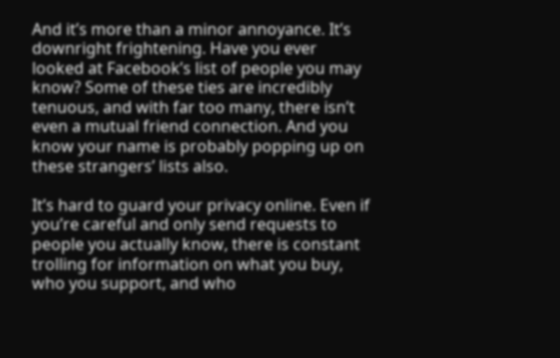And it’s more than a minor annoyance. It’s downright frightening. Have you ever looked at Facebook’s list of people you may know? Some of these ties are incredibly tenuous, and with far too many, there isn’t even a mutual friend connection. And you know your name is probably popping up on these strangers’ lists also.

It’s hard to guard your privacy online. Even if you’re careful and only send requests to people you actually know, there is constant trolling for information on what you buy, who you support, and who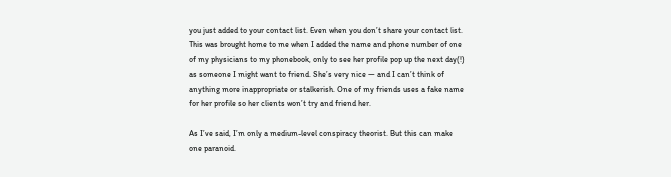you just added to your contact list. Even when you don’t share your contact list. This was brought home to me when I added the name and phone number of one of my physicians to my phonebook, only to see her profile pop up the next day(!) as someone I might want to friend. She’s very nice — and I can’t think of anything more inappropriate or stalkerish. One of my friends uses a fake name for her profile so her clients won’t try and friend her.

As I’ve said, I’m only a medium-level conspiracy theorist. But this can make one paranoid.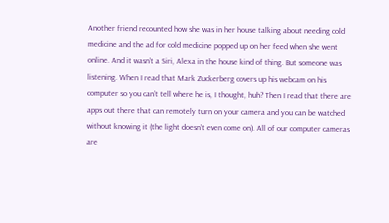Another friend recounted how she was in her house talking about needing cold medicine and the ad for cold medicine popped up on her feed when she went online. And it wasn’t a Siri, Alexa in the house kind of thing. But someone was listening. When I read that Mark Zuckerberg covers up his webcam on his computer so you can’t tell where he is, I thought, huh? Then I read that there are apps out there that can remotely turn on your camera and you can be watched without knowing it (the light doesn’t even come on). All of our computer cameras are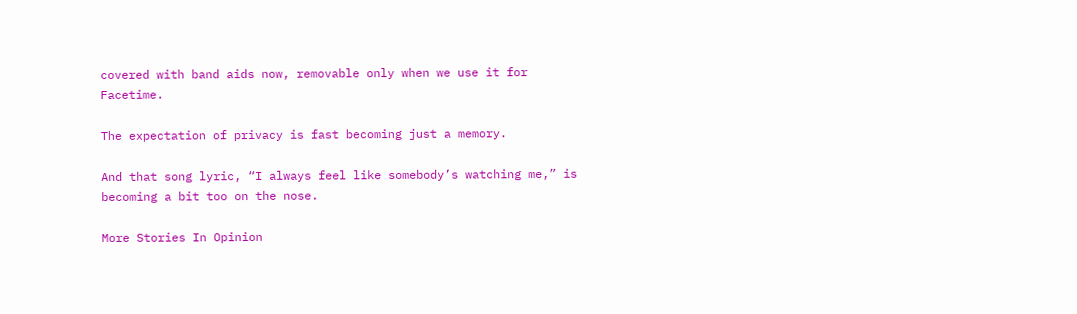covered with band aids now, removable only when we use it for Facetime.

The expectation of privacy is fast becoming just a memory.

And that song lyric, “I always feel like somebody’s watching me,” is becoming a bit too on the nose.

More Stories In Opinion